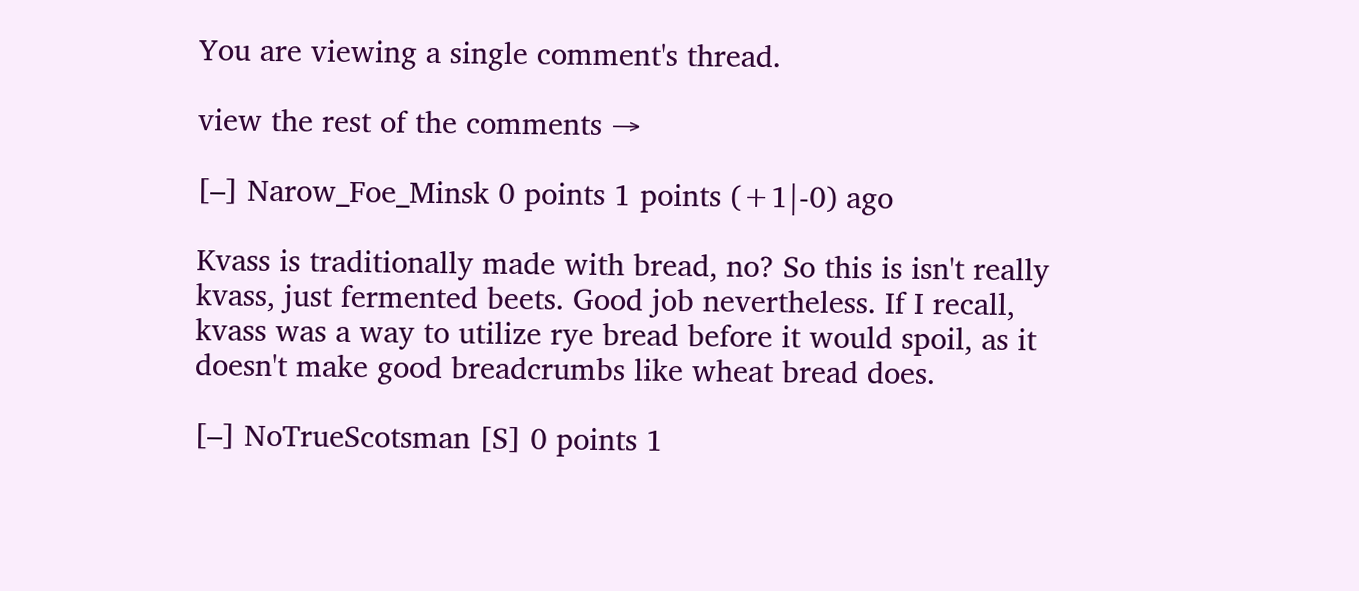You are viewing a single comment's thread.

view the rest of the comments →

[–] Narow_Foe_Minsk 0 points 1 points (+1|-0) ago

Kvass is traditionally made with bread, no? So this is isn't really kvass, just fermented beets. Good job nevertheless. If I recall, kvass was a way to utilize rye bread before it would spoil, as it doesn't make good breadcrumbs like wheat bread does.

[–] NoTrueScotsman [S] 0 points 1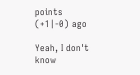points (+1|-0) ago

Yeah, I don't know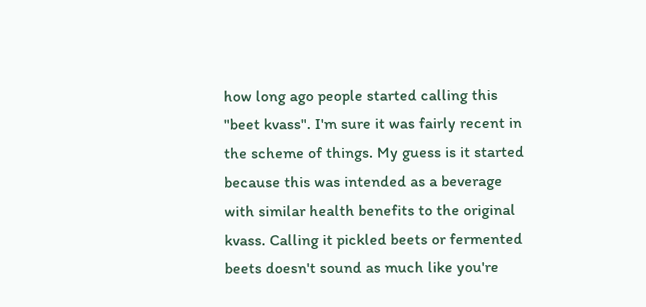how long ago people started calling this "beet kvass". I'm sure it was fairly recent in the scheme of things. My guess is it started because this was intended as a beverage with similar health benefits to the original kvass. Calling it pickled beets or fermented beets doesn't sound as much like you're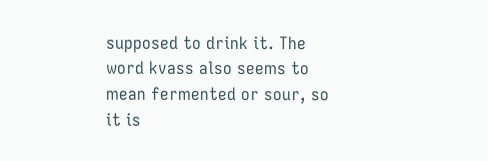supposed to drink it. The word kvass also seems to mean fermented or sour, so it is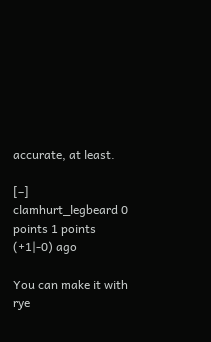accurate, at least.

[–] clamhurt_legbeard 0 points 1 points (+1|-0) ago

You can make it with rye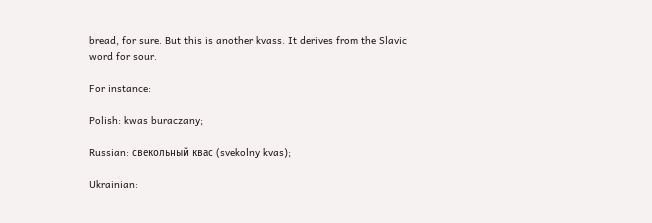bread, for sure. But this is another kvass. It derives from the Slavic word for sour.

For instance:

Polish: kwas buraczany;

Russian: свекольный квас (svekolny kvas);

Ukrainian: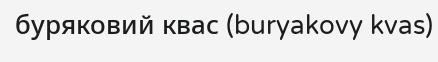буряковий квас (buryakovy kvas)